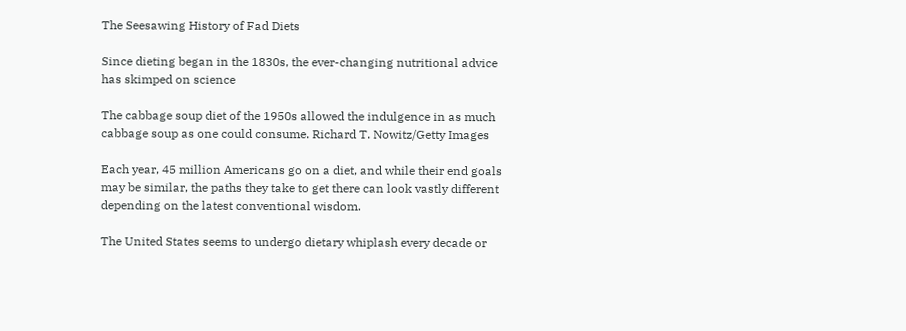The Seesawing History of Fad Diets

Since dieting began in the 1830s, the ever-changing nutritional advice has skimped on science

The cabbage soup diet of the 1950s allowed the indulgence in as much cabbage soup as one could consume. Richard T. Nowitz/Getty Images

Each year, 45 million Americans go on a diet, and while their end goals may be similar, the paths they take to get there can look vastly different depending on the latest conventional wisdom.

The United States seems to undergo dietary whiplash every decade or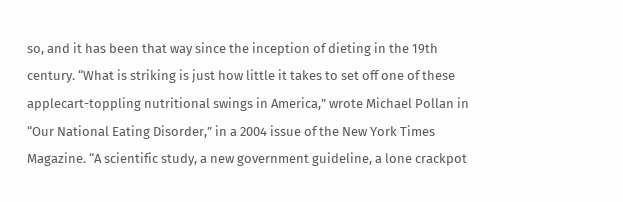so, and it has been that way since the inception of dieting in the 19th century. “What is striking is just how little it takes to set off one of these applecart-toppling nutritional swings in America,” wrote Michael Pollan in “Our National Eating Disorder,” in a 2004 issue of the New York Times Magazine. “A scientific study, a new government guideline, a lone crackpot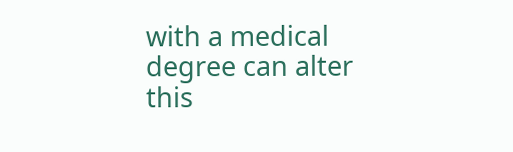with a medical degree can alter this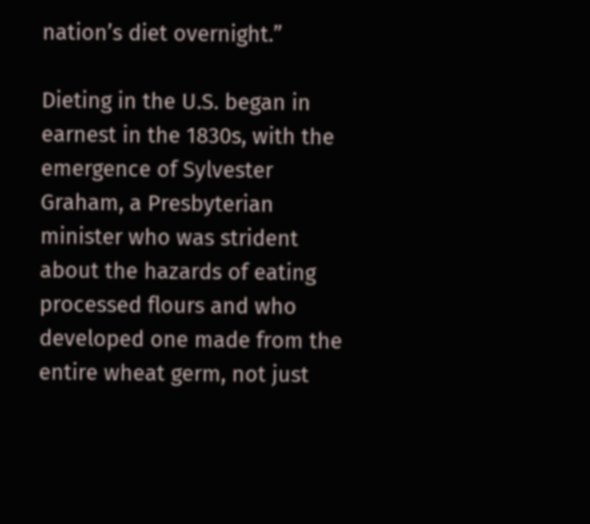nation’s diet overnight.”

Dieting in the U.S. began in earnest in the 1830s, with the emergence of Sylvester Graham, a Presbyterian minister who was strident about the hazards of eating processed flours and who developed one made from the entire wheat germ, not just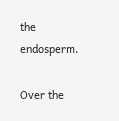the endosperm.

Over the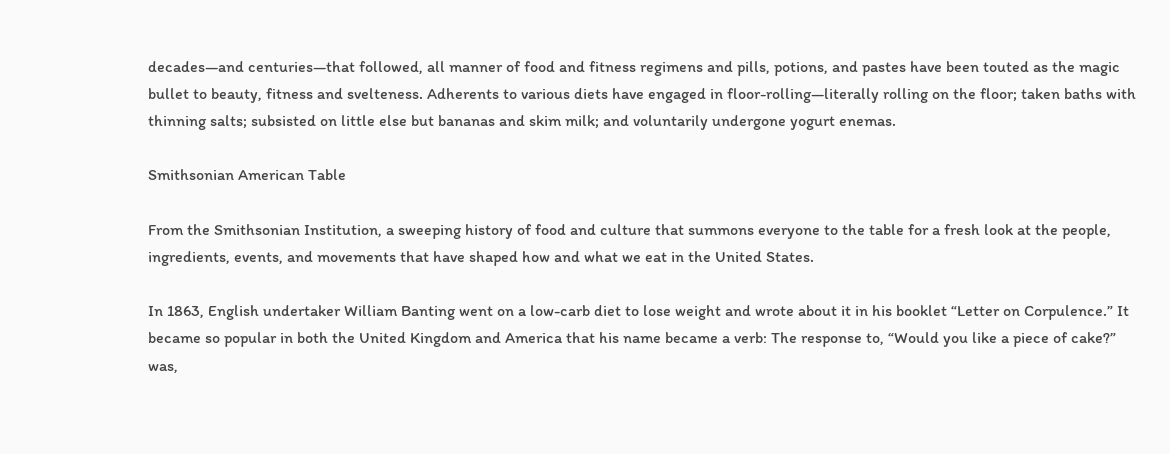decades—and centuries—that followed, all manner of food and fitness regimens and pills, potions, and pastes have been touted as the magic bullet to beauty, fitness and svelteness. Adherents to various diets have engaged in floor-rolling—literally rolling on the floor; taken baths with thinning salts; subsisted on little else but bananas and skim milk; and voluntarily undergone yogurt enemas.

Smithsonian American Table

From the Smithsonian Institution, a sweeping history of food and culture that summons everyone to the table for a fresh look at the people, ingredients, events, and movements that have shaped how and what we eat in the United States.

In 1863, English undertaker William Banting went on a low-carb diet to lose weight and wrote about it in his booklet “Letter on Corpulence.” It became so popular in both the United Kingdom and America that his name became a verb: The response to, “Would you like a piece of cake?” was,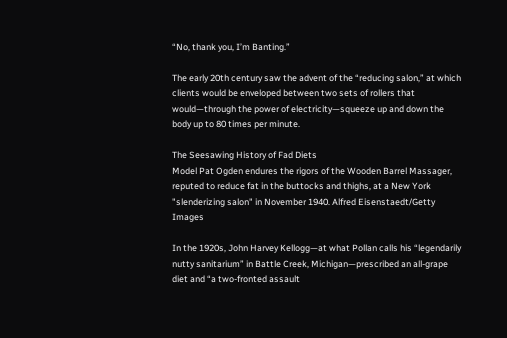“No, thank you, I’m Banting.”

The early 20th century saw the advent of the “reducing salon,” at which clients would be enveloped between two sets of rollers that would—through the power of electricity—squeeze up and down the body up to 80 times per minute.

The Seesawing History of Fad Diets
Model Pat Ogden endures the rigors of the Wooden Barrel Massager, reputed to reduce fat in the buttocks and thighs, at a New York "slenderizing salon" in November 1940. Alfred Eisenstaedt/Getty Images

In the 1920s, John Harvey Kellogg—at what Pollan calls his “legendarily nutty sanitarium” in Battle Creek, Michigan—prescribed an all-grape diet and “a two-fronted assault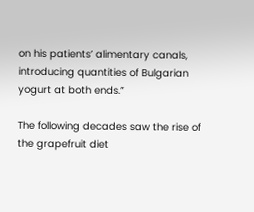on his patients’ alimentary canals, introducing quantities of Bulgarian yogurt at both ends.”

The following decades saw the rise of the grapefruit diet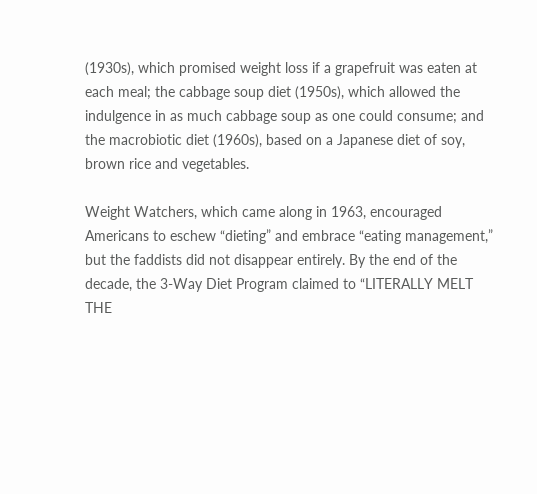(1930s), which promised weight loss if a grapefruit was eaten at each meal; the cabbage soup diet (1950s), which allowed the indulgence in as much cabbage soup as one could consume; and the macrobiotic diet (1960s), based on a Japanese diet of soy, brown rice and vegetables.

Weight Watchers, which came along in 1963, encouraged Americans to eschew “dieting” and embrace “eating management,” but the faddists did not disappear entirely. By the end of the decade, the 3-Way Diet Program claimed to “LITERALLY MELT THE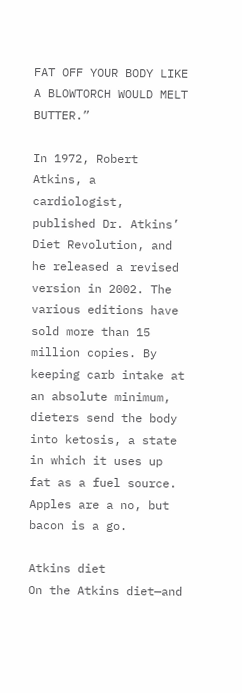FAT OFF YOUR BODY LIKE A BLOWTORCH WOULD MELT BUTTER.”

In 1972, Robert Atkins, a cardiologist, published Dr. Atkins’ Diet Revolution, and he released a revised version in 2002. The various editions have sold more than 15 million copies. By keeping carb intake at an absolute minimum, dieters send the body into ketosis, a state in which it uses up fat as a fuel source. Apples are a no, but bacon is a go.

Atkins diet
On the Atkins diet—and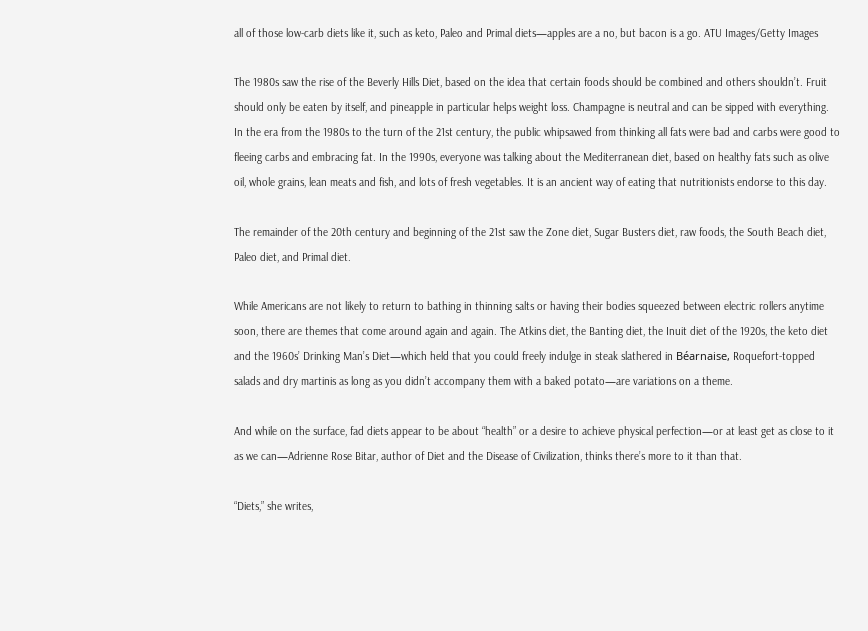all of those low-carb diets like it, such as keto, Paleo and Primal diets—apples are a no, but bacon is a go. ATU Images/Getty Images

The 1980s saw the rise of the Beverly Hills Diet, based on the idea that certain foods should be combined and others shouldn’t. Fruit should only be eaten by itself, and pineapple in particular helps weight loss. Champagne is neutral and can be sipped with everything. In the era from the 1980s to the turn of the 21st century, the public whipsawed from thinking all fats were bad and carbs were good to fleeing carbs and embracing fat. In the 1990s, everyone was talking about the Mediterranean diet, based on healthy fats such as olive oil, whole grains, lean meats and fish, and lots of fresh vegetables. It is an ancient way of eating that nutritionists endorse to this day.

The remainder of the 20th century and beginning of the 21st saw the Zone diet, Sugar Busters diet, raw foods, the South Beach diet, Paleo diet, and Primal diet.

While Americans are not likely to return to bathing in thinning salts or having their bodies squeezed between electric rollers anytime soon, there are themes that come around again and again. The Atkins diet, the Banting diet, the Inuit diet of the 1920s, the keto diet and the 1960s’ Drinking Man’s Diet—which held that you could freely indulge in steak slathered in Béarnaise, Roquefort-topped salads and dry martinis as long as you didn’t accompany them with a baked potato—are variations on a theme.

And while on the surface, fad diets appear to be about “health” or a desire to achieve physical perfection—or at least get as close to it as we can—Adrienne Rose Bitar, author of Diet and the Disease of Civilization, thinks there’s more to it than that.

“Diets,” she writes,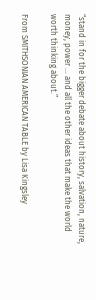“stand in for the bigger debate about history, salvation, nature, money, power … and all the other ideas that make the world worth thinking about.”

From SMITHSONIAN AMERICAN TABLE by Lisa Kingsley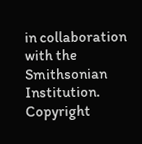in collaboration with the Smithsonian Institution. Copyright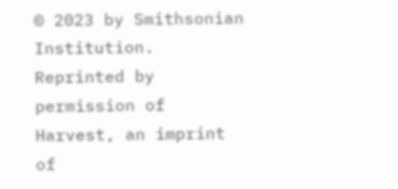© 2023 by Smithsonian Institution. Reprinted by permission of Harvest, an imprint of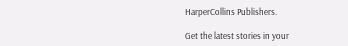HarperCollins Publishers.

Get the latest stories in your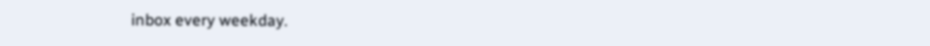inbox every weekday.